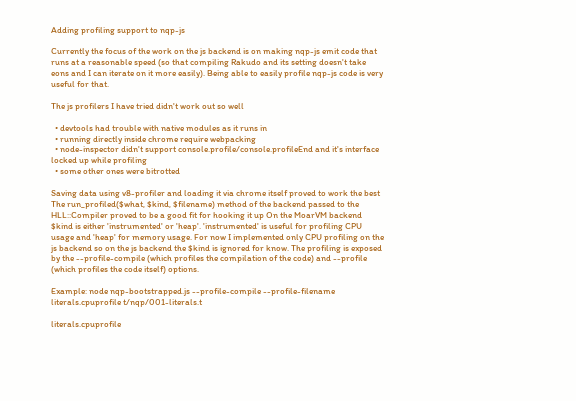Adding profiling support to nqp-js

Currently the focus of the work on the js backend is on making nqp-js emit code that runs at a reasonable speed (so that compiling Rakudo and its setting doesn't take eons and I can iterate on it more easily). Being able to easily profile nqp-js code is very useful for that.

The js profilers I have tried didn't work out so well

  • devtools had trouble with native modules as it runs in
  • running directly inside chrome require webpacking
  • node-inspector didn't support console.profile/console.profileEnd and it's interface locked up while profiling
  • some other ones were bitrotted

Saving data using v8-profiler and loading it via chrome itself proved to work the best The run_profiled($what, $kind, $filename) method of the backend passed to the HLL::Compiler proved to be a good fit for hooking it up On the MoarVM backend $kind is either 'instrumented' or 'heap'. 'instrumented' is useful for profiling CPU usage and 'heap' for memory usage. For now I implemented only CPU profiling on the js backend so on the js backend the $kind is ignored for know. The profiling is exposed by the --profile-compile (which profiles the compilation of the code) and --profile (which profiles the code itself) options.

Example: node nqp-bootstrapped.js --profile-compile --profile-filename literals.cpuprofile t/nqp/001-literals.t

literals.cpuprofile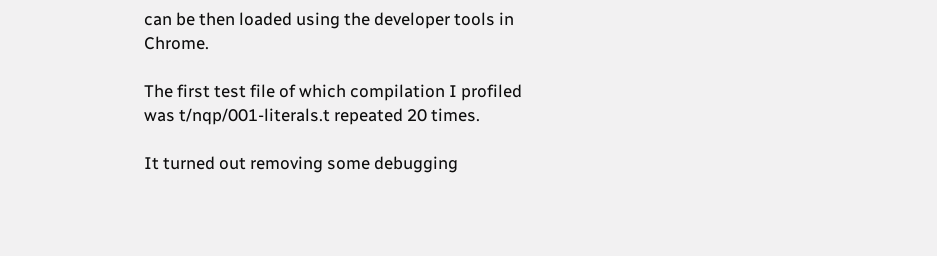can be then loaded using the developer tools in Chrome.

The first test file of which compilation I profiled was t/nqp/001-literals.t repeated 20 times.

It turned out removing some debugging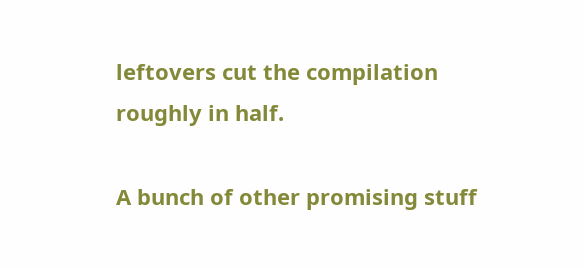leftovers cut the compilation roughly in half.

A bunch of other promising stuff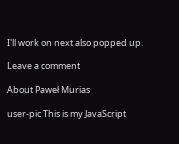I'll work on next also popped up.

Leave a comment

About Paweł Murias

user-pic This is my JavaScript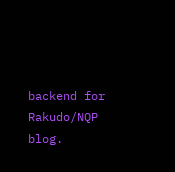backend for Rakudo/NQP blog.